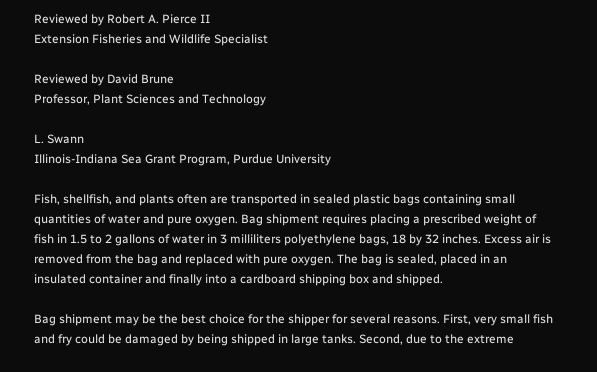Reviewed by Robert A. Pierce II
Extension Fisheries and Wildlife Specialist

Reviewed by David Brune
Professor, Plant Sciences and Technology

L. Swann
Illinois-Indiana Sea Grant Program, Purdue University

Fish, shellfish, and plants often are transported in sealed plastic bags containing small quantities of water and pure oxygen. Bag shipment requires placing a prescribed weight of fish in 1.5 to 2 gallons of water in 3 milliliters polyethylene bags, 18 by 32 inches. Excess air is removed from the bag and replaced with pure oxygen. The bag is sealed, placed in an insulated container and finally into a cardboard shipping box and shipped.

Bag shipment may be the best choice for the shipper for several reasons. First, very small fish and fry could be damaged by being shipped in large tanks. Second, due to the extreme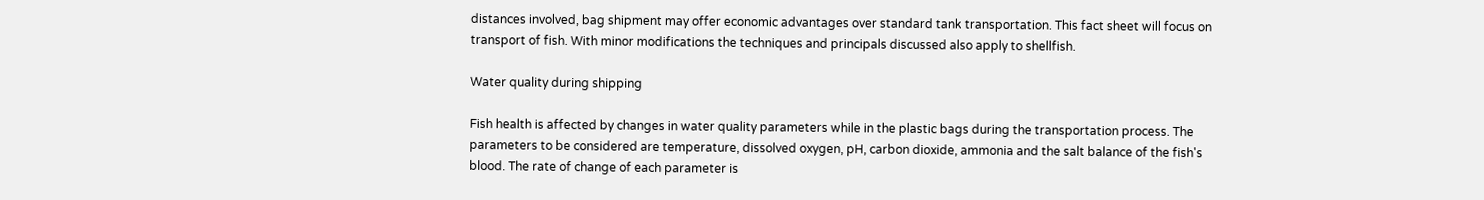distances involved, bag shipment may offer economic advantages over standard tank transportation. This fact sheet will focus on transport of fish. With minor modifications the techniques and principals discussed also apply to shellfish.

Water quality during shipping

Fish health is affected by changes in water quality parameters while in the plastic bags during the transportation process. The parameters to be considered are temperature, dissolved oxygen, pH, carbon dioxide, ammonia and the salt balance of the fish's blood. The rate of change of each parameter is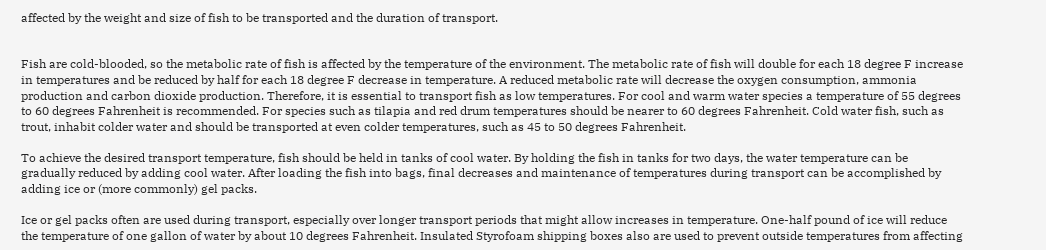affected by the weight and size of fish to be transported and the duration of transport.


Fish are cold-blooded, so the metabolic rate of fish is affected by the temperature of the environment. The metabolic rate of fish will double for each 18 degree F increase in temperatures and be reduced by half for each 18 degree F decrease in temperature. A reduced metabolic rate will decrease the oxygen consumption, ammonia production and carbon dioxide production. Therefore, it is essential to transport fish as low temperatures. For cool and warm water species a temperature of 55 degrees to 60 degrees Fahrenheit is recommended. For species such as tilapia and red drum temperatures should be nearer to 60 degrees Fahrenheit. Cold water fish, such as trout, inhabit colder water and should be transported at even colder temperatures, such as 45 to 50 degrees Fahrenheit.

To achieve the desired transport temperature, fish should be held in tanks of cool water. By holding the fish in tanks for two days, the water temperature can be gradually reduced by adding cool water. After loading the fish into bags, final decreases and maintenance of temperatures during transport can be accomplished by adding ice or (more commonly) gel packs.

Ice or gel packs often are used during transport, especially over longer transport periods that might allow increases in temperature. One-half pound of ice will reduce the temperature of one gallon of water by about 10 degrees Fahrenheit. Insulated Styrofoam shipping boxes also are used to prevent outside temperatures from affecting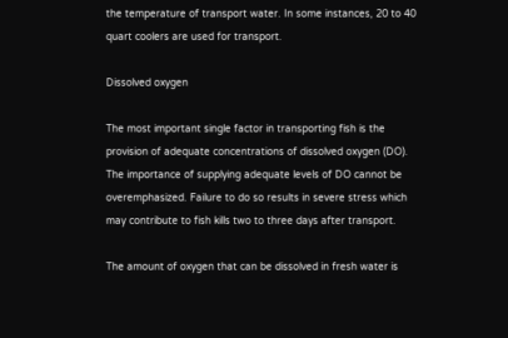the temperature of transport water. In some instances, 20 to 40 quart coolers are used for transport.

Dissolved oxygen

The most important single factor in transporting fish is the provision of adequate concentrations of dissolved oxygen (DO). The importance of supplying adequate levels of DO cannot be overemphasized. Failure to do so results in severe stress which may contribute to fish kills two to three days after transport.

The amount of oxygen that can be dissolved in fresh water is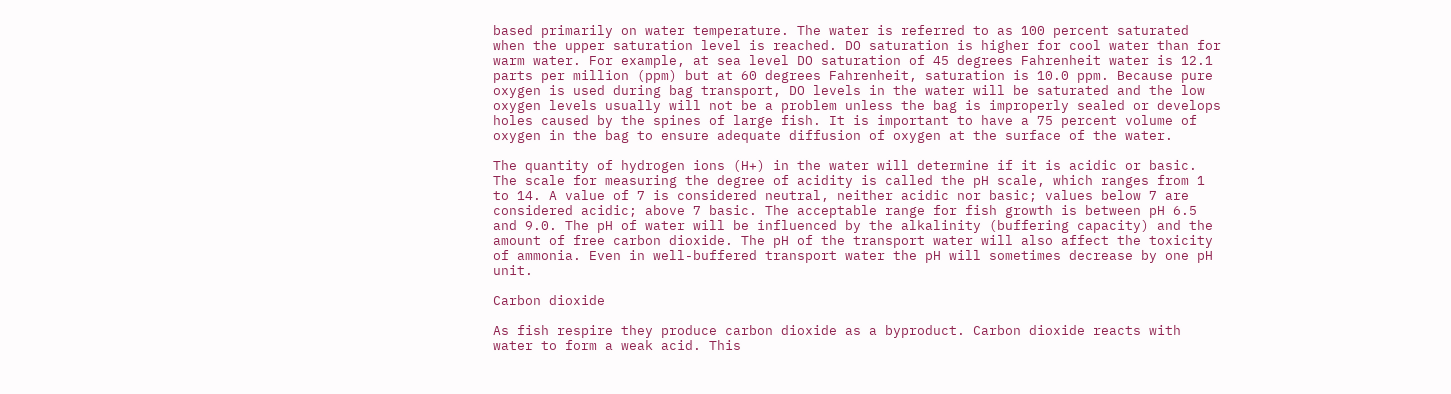based primarily on water temperature. The water is referred to as 100 percent saturated when the upper saturation level is reached. DO saturation is higher for cool water than for warm water. For example, at sea level DO saturation of 45 degrees Fahrenheit water is 12.1 parts per million (ppm) but at 60 degrees Fahrenheit, saturation is 10.0 ppm. Because pure oxygen is used during bag transport, DO levels in the water will be saturated and the low oxygen levels usually will not be a problem unless the bag is improperly sealed or develops holes caused by the spines of large fish. It is important to have a 75 percent volume of oxygen in the bag to ensure adequate diffusion of oxygen at the surface of the water.

The quantity of hydrogen ions (H+) in the water will determine if it is acidic or basic. The scale for measuring the degree of acidity is called the pH scale, which ranges from 1 to 14. A value of 7 is considered neutral, neither acidic nor basic; values below 7 are considered acidic; above 7 basic. The acceptable range for fish growth is between pH 6.5 and 9.0. The pH of water will be influenced by the alkalinity (buffering capacity) and the amount of free carbon dioxide. The pH of the transport water will also affect the toxicity of ammonia. Even in well-buffered transport water the pH will sometimes decrease by one pH unit.

Carbon dioxide

As fish respire they produce carbon dioxide as a byproduct. Carbon dioxide reacts with water to form a weak acid. This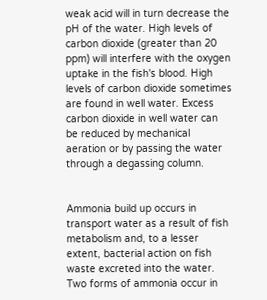weak acid will in turn decrease the pH of the water. High levels of carbon dioxide (greater than 20 ppm) will interfere with the oxygen uptake in the fish's blood. High levels of carbon dioxide sometimes are found in well water. Excess carbon dioxide in well water can be reduced by mechanical aeration or by passing the water through a degassing column.


Ammonia build up occurs in transport water as a result of fish metabolism and, to a lesser extent, bacterial action on fish waste excreted into the water. Two forms of ammonia occur in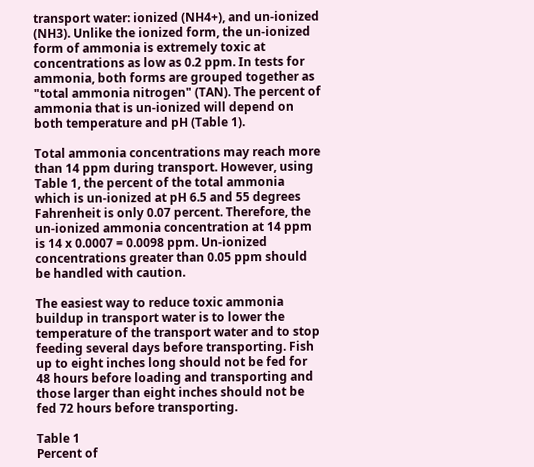transport water: ionized (NH4+), and un-ionized (NH3). Unlike the ionized form, the un-ionized form of ammonia is extremely toxic at concentrations as low as 0.2 ppm. In tests for ammonia, both forms are grouped together as "total ammonia nitrogen" (TAN). The percent of ammonia that is un-ionized will depend on both temperature and pH (Table 1).

Total ammonia concentrations may reach more than 14 ppm during transport. However, using Table 1, the percent of the total ammonia which is un-ionized at pH 6.5 and 55 degrees Fahrenheit is only 0.07 percent. Therefore, the un-ionized ammonia concentration at 14 ppm is 14 x 0.0007 = 0.0098 ppm. Un-ionized concentrations greater than 0.05 ppm should be handled with caution.

The easiest way to reduce toxic ammonia buildup in transport water is to lower the temperature of the transport water and to stop feeding several days before transporting. Fish up to eight inches long should not be fed for 48 hours before loading and transporting and those larger than eight inches should not be fed 72 hours before transporting.

Table 1
Percent of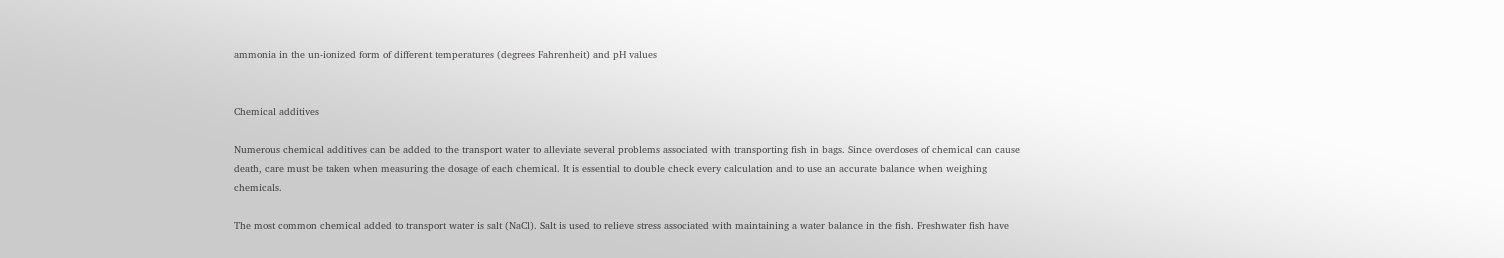ammonia in the un-ionized form of different temperatures (degrees Fahrenheit) and pH values


Chemical additives

Numerous chemical additives can be added to the transport water to alleviate several problems associated with transporting fish in bags. Since overdoses of chemical can cause death, care must be taken when measuring the dosage of each chemical. It is essential to double check every calculation and to use an accurate balance when weighing chemicals.

The most common chemical added to transport water is salt (NaCl). Salt is used to relieve stress associated with maintaining a water balance in the fish. Freshwater fish have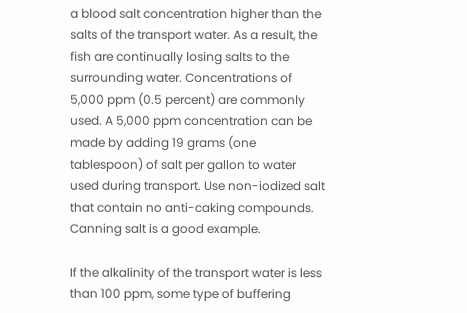a blood salt concentration higher than the salts of the transport water. As a result, the fish are continually losing salts to the surrounding water. Concentrations of 5,000 ppm (0.5 percent) are commonly used. A 5,000 ppm concentration can be made by adding 19 grams (one tablespoon) of salt per gallon to water used during transport. Use non-iodized salt that contain no anti-caking compounds. Canning salt is a good example.

If the alkalinity of the transport water is less than 100 ppm, some type of buffering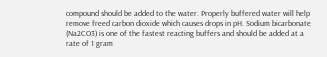compound should be added to the water. Properly buffered water will help remove freed carbon dioxide which causes drops in pH. Sodium bicarbonate (Na2CO3) is one of the fastest reacting buffers and should be added at a rate of 1 gram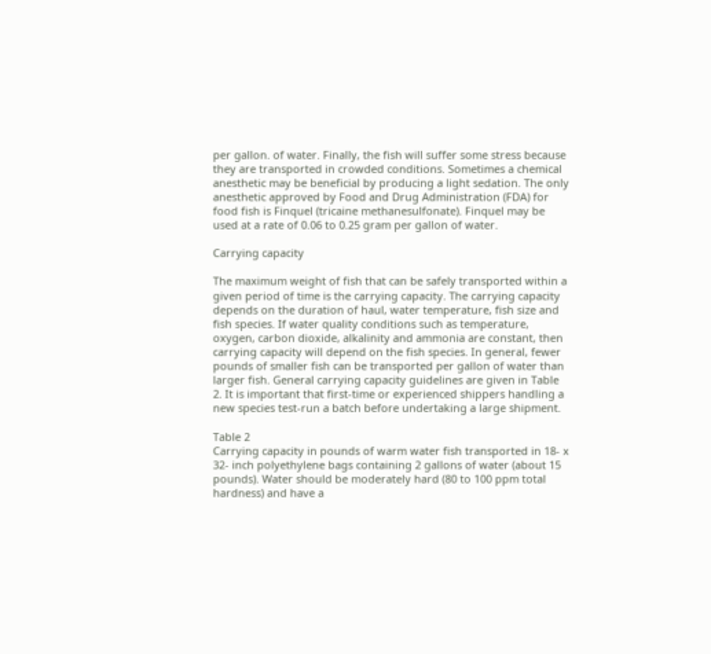per gallon. of water. Finally, the fish will suffer some stress because they are transported in crowded conditions. Sometimes a chemical anesthetic may be beneficial by producing a light sedation. The only anesthetic approved by Food and Drug Administration (FDA) for food fish is Finquel (tricaine methanesulfonate). Finquel may be used at a rate of 0.06 to 0.25 gram per gallon of water.

Carrying capacity

The maximum weight of fish that can be safely transported within a given period of time is the carrying capacity. The carrying capacity depends on the duration of haul, water temperature, fish size and fish species. If water quality conditions such as temperature, oxygen, carbon dioxide, alkalinity and ammonia are constant, then carrying capacity will depend on the fish species. In general, fewer pounds of smaller fish can be transported per gallon of water than larger fish. General carrying capacity guidelines are given in Table 2. It is important that first-time or experienced shippers handling a new species test-run a batch before undertaking a large shipment.

Table 2
Carrying capacity in pounds of warm water fish transported in 18- x 32- inch polyethylene bags containing 2 gallons of water (about 15 pounds). Water should be moderately hard (80 to 100 ppm total hardness) and have a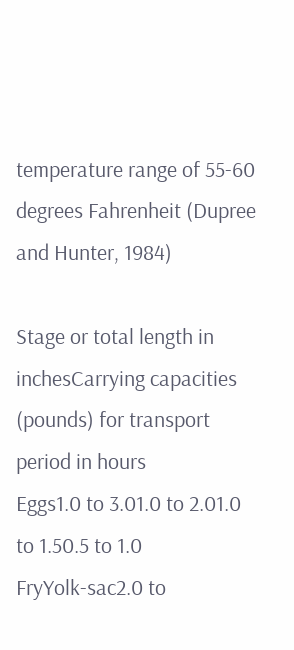temperature range of 55-60 degrees Fahrenheit (Dupree and Hunter, 1984)

Stage or total length in inchesCarrying capacities (pounds) for transport period in hours
Eggs1.0 to 3.01.0 to 2.01.0 to 1.50.5 to 1.0
FryYolk-sac2.0 to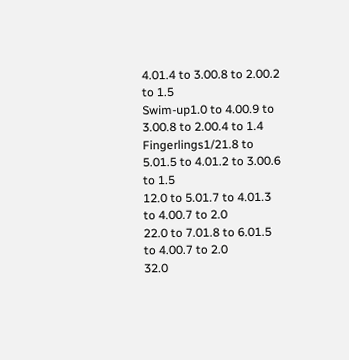4.01.4 to 3.00.8 to 2.00.2 to 1.5
Swim-up1.0 to 4.00.9 to 3.00.8 to 2.00.4 to 1.4
Fingerlings1/21.8 to 5.01.5 to 4.01.2 to 3.00.6 to 1.5
12.0 to 5.01.7 to 4.01.3 to 4.00.7 to 2.0
22.0 to 7.01.8 to 6.01.5 to 4.00.7 to 2.0
32.0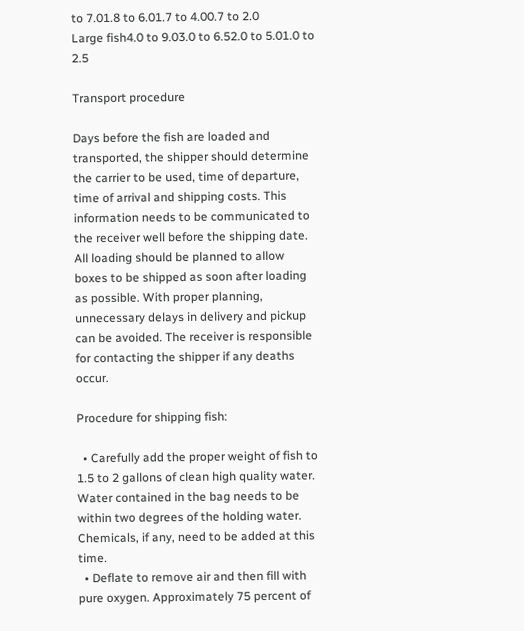to 7.01.8 to 6.01.7 to 4.00.7 to 2.0
Large fish4.0 to 9.03.0 to 6.52.0 to 5.01.0 to 2.5

Transport procedure

Days before the fish are loaded and transported, the shipper should determine the carrier to be used, time of departure, time of arrival and shipping costs. This information needs to be communicated to the receiver well before the shipping date. All loading should be planned to allow boxes to be shipped as soon after loading as possible. With proper planning, unnecessary delays in delivery and pickup can be avoided. The receiver is responsible for contacting the shipper if any deaths occur.

Procedure for shipping fish:

  • Carefully add the proper weight of fish to 1.5 to 2 gallons of clean high quality water. Water contained in the bag needs to be within two degrees of the holding water. Chemicals, if any, need to be added at this time.
  • Deflate to remove air and then fill with pure oxygen. Approximately 75 percent of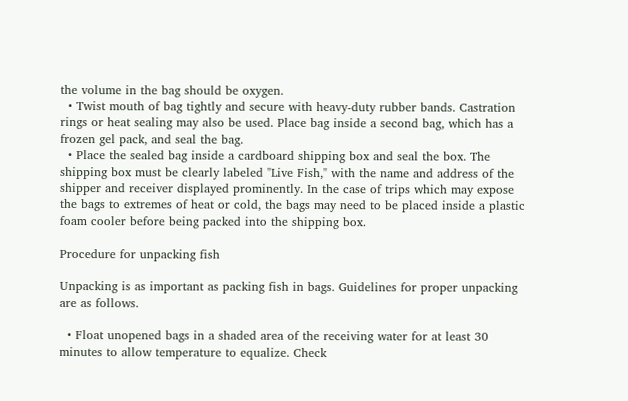the volume in the bag should be oxygen.
  • Twist mouth of bag tightly and secure with heavy-duty rubber bands. Castration rings or heat sealing may also be used. Place bag inside a second bag, which has a frozen gel pack, and seal the bag.
  • Place the sealed bag inside a cardboard shipping box and seal the box. The shipping box must be clearly labeled "Live Fish," with the name and address of the shipper and receiver displayed prominently. In the case of trips which may expose the bags to extremes of heat or cold, the bags may need to be placed inside a plastic foam cooler before being packed into the shipping box.

Procedure for unpacking fish

Unpacking is as important as packing fish in bags. Guidelines for proper unpacking are as follows.

  • Float unopened bags in a shaded area of the receiving water for at least 30 minutes to allow temperature to equalize. Check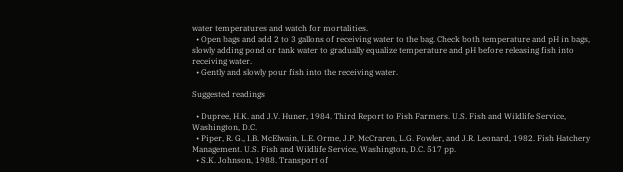water temperatures and watch for mortalities.
  • Open bags and add 2 to 3 gallons of receiving water to the bag. Check both temperature and pH in bags, slowly adding pond or tank water to gradually equalize temperature and pH before releasing fish into receiving water.
  • Gently and slowly pour fish into the receiving water.

Suggested readings

  • Dupree, H.K. and J.V. Huner, 1984. Third Report to Fish Farmers. U.S. Fish and Wildlife Service, Washington, D.C.
  • Piper, R. G., I.B. McElwain, L.E. Orme, J.P. McCraren, L.G. Fowler, and J.R. Leonard, 1982. Fish Hatchery Management. U.S. Fish and Wildlife Service, Washington, D.C. 517 pp.
  • S.K. Johnson, 1988. Transport of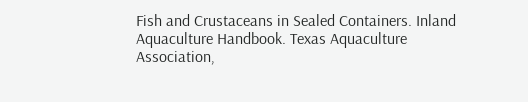Fish and Crustaceans in Sealed Containers. Inland Aquaculture Handbook. Texas Aquaculture Association,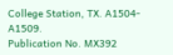College Station, TX. A1504-A1509.
Publication No. MX392